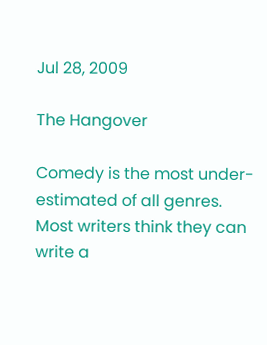Jul 28, 2009

The Hangover

Comedy is the most under-estimated of all genres. Most writers think they can write a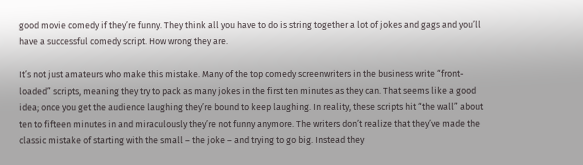good movie comedy if they’re funny. They think all you have to do is string together a lot of jokes and gags and you’ll have a successful comedy script. How wrong they are.

It’s not just amateurs who make this mistake. Many of the top comedy screenwriters in the business write “front-loaded” scripts, meaning they try to pack as many jokes in the first ten minutes as they can. That seems like a good idea; once you get the audience laughing they’re bound to keep laughing. In reality, these scripts hit “the wall” about ten to fifteen minutes in and miraculously they’re not funny anymore. The writers don’t realize that they’ve made the classic mistake of starting with the small – the joke – and trying to go big. Instead they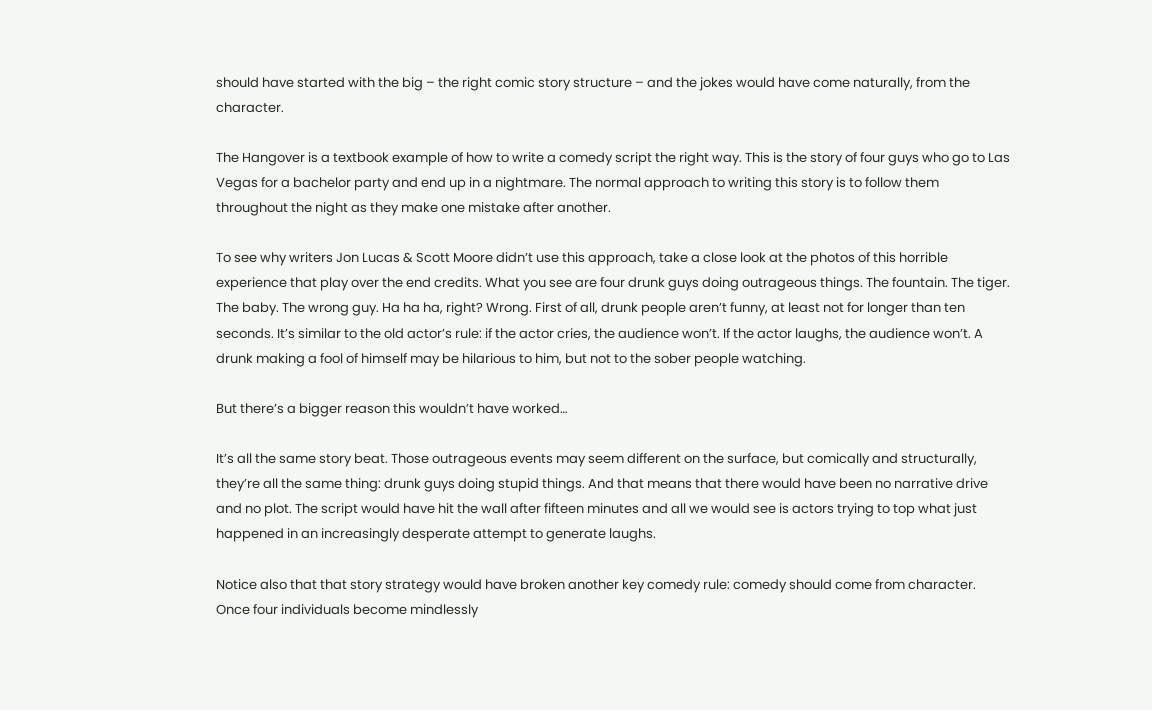should have started with the big – the right comic story structure – and the jokes would have come naturally, from the character.

The Hangover is a textbook example of how to write a comedy script the right way. This is the story of four guys who go to Las Vegas for a bachelor party and end up in a nightmare. The normal approach to writing this story is to follow them throughout the night as they make one mistake after another.

To see why writers Jon Lucas & Scott Moore didn’t use this approach, take a close look at the photos of this horrible experience that play over the end credits. What you see are four drunk guys doing outrageous things. The fountain. The tiger. The baby. The wrong guy. Ha ha ha, right? Wrong. First of all, drunk people aren’t funny, at least not for longer than ten seconds. It’s similar to the old actor’s rule: if the actor cries, the audience won’t. If the actor laughs, the audience won’t. A drunk making a fool of himself may be hilarious to him, but not to the sober people watching.

But there’s a bigger reason this wouldn’t have worked…

It’s all the same story beat. Those outrageous events may seem different on the surface, but comically and structurally, they’re all the same thing: drunk guys doing stupid things. And that means that there would have been no narrative drive and no plot. The script would have hit the wall after fifteen minutes and all we would see is actors trying to top what just happened in an increasingly desperate attempt to generate laughs.

Notice also that that story strategy would have broken another key comedy rule: comedy should come from character. Once four individuals become mindlessly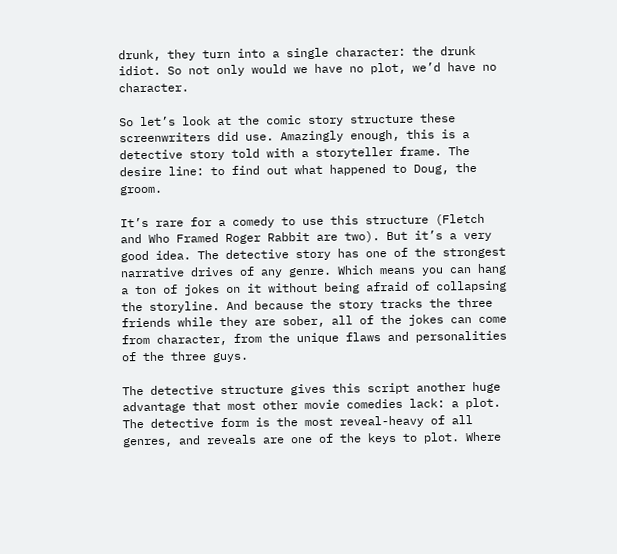drunk, they turn into a single character: the drunk idiot. So not only would we have no plot, we’d have no character.

So let’s look at the comic story structure these screenwriters did use. Amazingly enough, this is a detective story told with a storyteller frame. The desire line: to find out what happened to Doug, the groom.

It’s rare for a comedy to use this structure (Fletch and Who Framed Roger Rabbit are two). But it’s a very good idea. The detective story has one of the strongest narrative drives of any genre. Which means you can hang a ton of jokes on it without being afraid of collapsing the storyline. And because the story tracks the three friends while they are sober, all of the jokes can come from character, from the unique flaws and personalities of the three guys.

The detective structure gives this script another huge advantage that most other movie comedies lack: a plot. The detective form is the most reveal-heavy of all genres, and reveals are one of the keys to plot. Where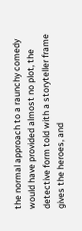the normal approach to a raunchy comedy would have provided almost no plot, the detective form told with a storyteller frame gives the heroes, and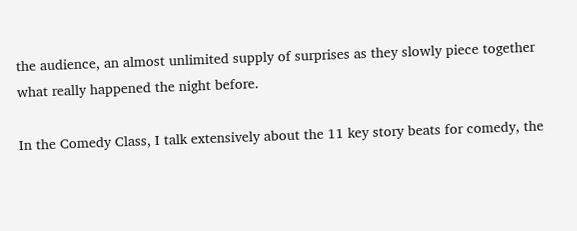the audience, an almost unlimited supply of surprises as they slowly piece together what really happened the night before.

In the Comedy Class, I talk extensively about the 11 key story beats for comedy, the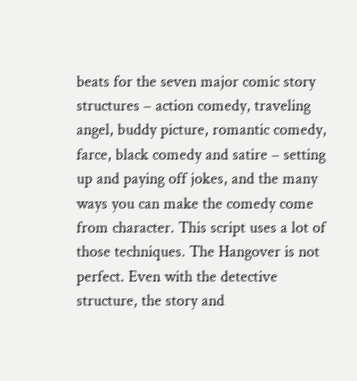beats for the seven major comic story structures – action comedy, traveling angel, buddy picture, romantic comedy, farce, black comedy and satire – setting up and paying off jokes, and the many ways you can make the comedy come from character. This script uses a lot of those techniques. The Hangover is not perfect. Even with the detective structure, the story and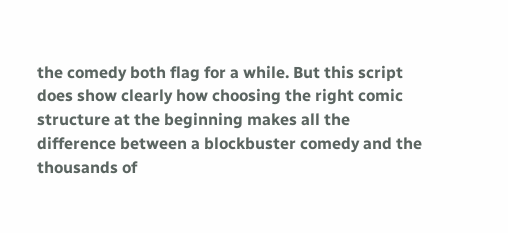the comedy both flag for a while. But this script does show clearly how choosing the right comic structure at the beginning makes all the difference between a blockbuster comedy and the thousands of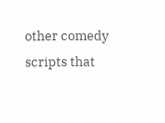other comedy scripts that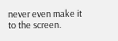never even make it to the screen.